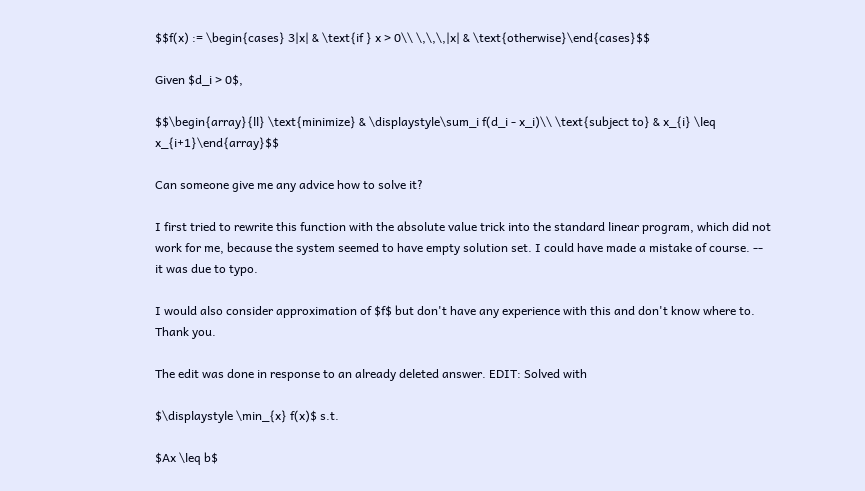$$f(x) := \begin{cases} 3|x| & \text{if } x > 0\\ \,\,\,|x| & \text{otherwise}\end{cases}$$

Given $d_i > 0$,

$$\begin{array}{ll} \text{minimize} & \displaystyle\sum_i f(d_i - x_i)\\ \text{subject to} & x_{i} \leq x_{i+1}\end{array}$$

Can someone give me any advice how to solve it?

I first tried to rewrite this function with the absolute value trick into the standard linear program, which did not work for me, because the system seemed to have empty solution set. I could have made a mistake of course. -- it was due to typo.

I would also consider approximation of $f$ but don't have any experience with this and don't know where to. Thank you.

The edit was done in response to an already deleted answer. EDIT: Solved with

$\displaystyle \min_{x} f(x)$ s.t.

$Ax \leq b$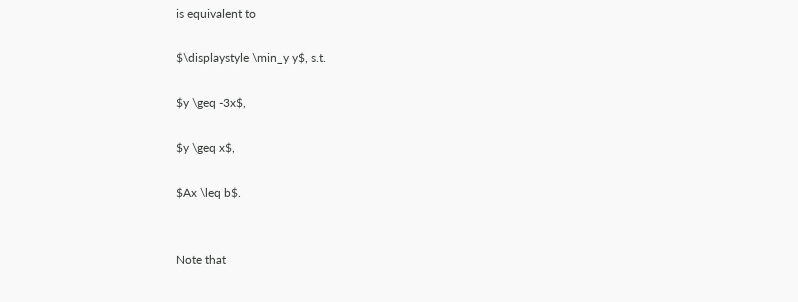is equivalent to

$\displaystyle \min_y y$, s.t.

$y \geq -3x$,

$y \geq x$,

$Ax \leq b$.


Note that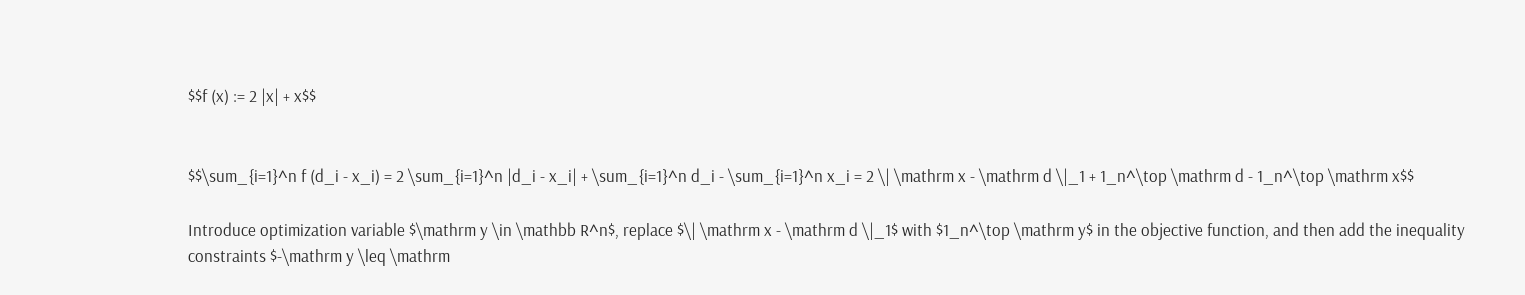$$f (x) := 2 |x| + x$$


$$\sum_{i=1}^n f (d_i - x_i) = 2 \sum_{i=1}^n |d_i - x_i| + \sum_{i=1}^n d_i - \sum_{i=1}^n x_i = 2 \| \mathrm x - \mathrm d \|_1 + 1_n^\top \mathrm d - 1_n^\top \mathrm x$$

Introduce optimization variable $\mathrm y \in \mathbb R^n$, replace $\| \mathrm x - \mathrm d \|_1$ with $1_n^\top \mathrm y$ in the objective function, and then add the inequality constraints $-\mathrm y \leq \mathrm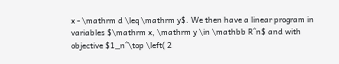x - \mathrm d \leq \mathrm y$. We then have a linear program in variables $\mathrm x, \mathrm y \in \mathbb R^n$ and with objective $1_n^\top \left( 2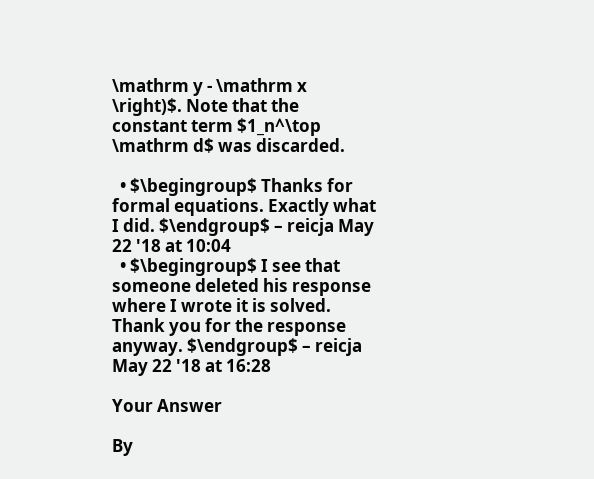\mathrm y - \mathrm x \right)$. Note that the constant term $1_n^\top \mathrm d$ was discarded.

  • $\begingroup$ Thanks for formal equations. Exactly what I did. $\endgroup$ – reicja May 22 '18 at 10:04
  • $\begingroup$ I see that someone deleted his response where I wrote it is solved. Thank you for the response anyway. $\endgroup$ – reicja May 22 '18 at 16:28

Your Answer

By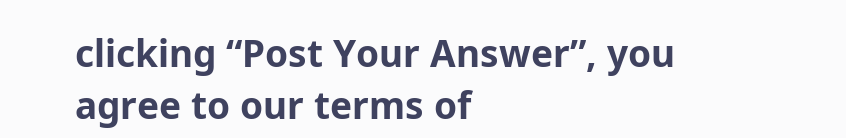clicking “Post Your Answer”, you agree to our terms of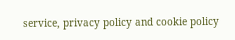service, privacy policy and cookie policy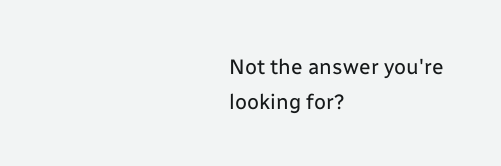Not the answer you're looking for?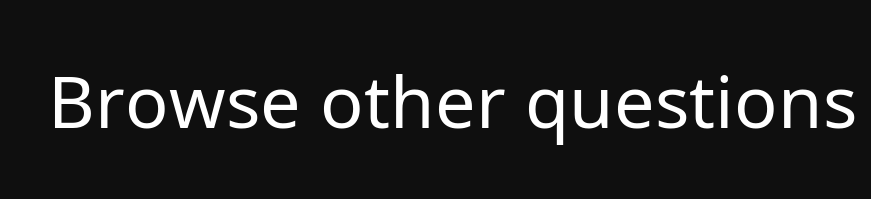Browse other questions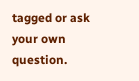tagged or ask your own question.